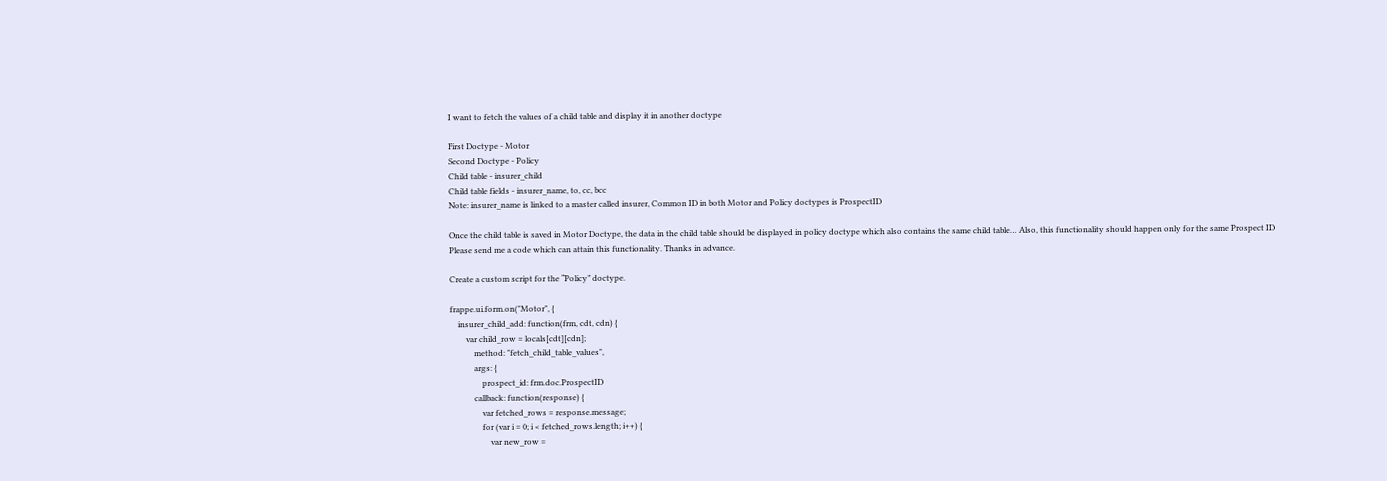I want to fetch the values of a child table and display it in another doctype

First Doctype - Motor
Second Doctype - Policy
Child table - insurer_child
Child table fields - insurer_name, to, cc, bcc
Note: insurer_name is linked to a master called insurer, Common ID in both Motor and Policy doctypes is ProspectID

Once the child table is saved in Motor Doctype, the data in the child table should be displayed in policy doctype which also contains the same child table… Also, this functionality should happen only for the same Prospect ID
Please send me a code which can attain this functionality. Thanks in advance.

Create a custom script for the “Policy” doctype.

frappe.ui.form.on("Motor", {
    insurer_child_add: function(frm, cdt, cdn) {
        var child_row = locals[cdt][cdn];
            method: "fetch_child_table_values",
            args: {
                prospect_id: frm.doc.ProspectID
            callback: function(response) {
                var fetched_rows = response.message;
                for (var i = 0; i < fetched_rows.length; i++) {
                    var new_row =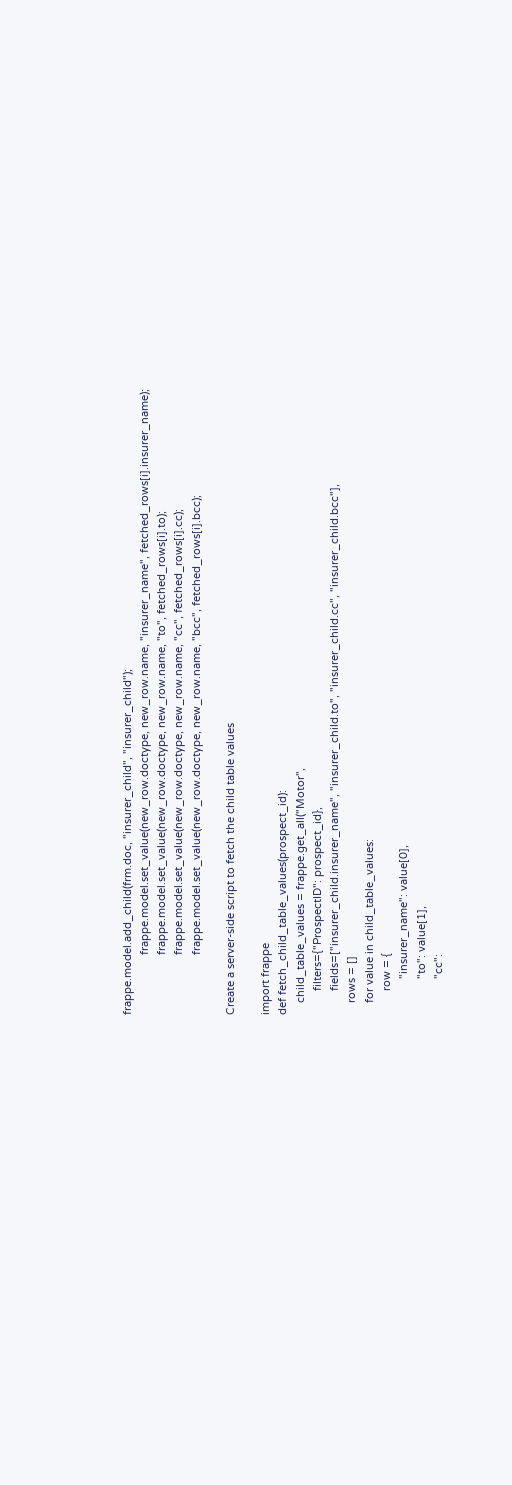frappe.model.add_child(frm.doc, "insurer_child", "insurer_child");
                    frappe.model.set_value(new_row.doctype, new_row.name, "insurer_name", fetched_rows[i].insurer_name);
                    frappe.model.set_value(new_row.doctype, new_row.name, "to", fetched_rows[i].to);
                    frappe.model.set_value(new_row.doctype, new_row.name, "cc", fetched_rows[i].cc);
                    frappe.model.set_value(new_row.doctype, new_row.name, "bcc", fetched_rows[i].bcc);

Create a server-side script to fetch the child table values

import frappe
def fetch_child_table_values(prospect_id):
    child_table_values = frappe.get_all("Motor",
        filters={"ProspectID": prospect_id},
        fields=["insurer_child.insurer_name", "insurer_child.to", "insurer_child.cc", "insurer_child.bcc"],
    rows = []
    for value in child_table_values:
        row = {
            "insurer_name": value[0],
            "to": value[1],
            "cc":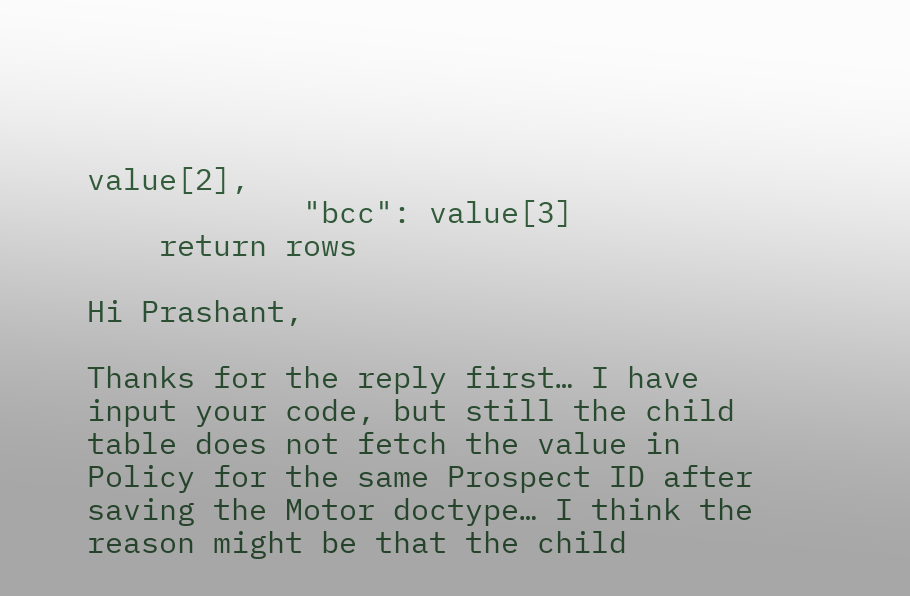value[2],
            "bcc": value[3]
    return rows

Hi Prashant,

Thanks for the reply first… I have input your code, but still the child table does not fetch the value in Policy for the same Prospect ID after saving the Motor doctype… I think the reason might be that the child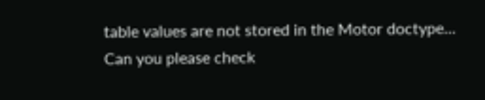table values are not stored in the Motor doctype… Can you please check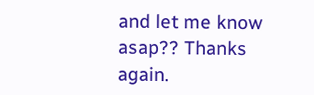and let me know asap?? Thanks again.